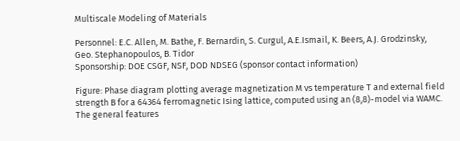Multiscale Modeling of Materials

Personnel: E.C. Allen, M. Bathe, F. Bernardin, S. Curgul, A.E.Ismail, K. Beers, A.J. Grodzinsky, Geo. Stephanopoulos, B. Tidor
Sponsorship: DOE CSGF, NSF, DOD NDSEG (sponsor contact information)

Figure: Phase diagram plotting average magnetization M vs temperature T and external field strength B for a 64364 ferromagnetic Ising lattice, computed using an (8,8)-model via WAMC. The general features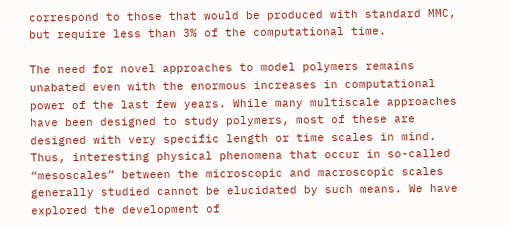correspond to those that would be produced with standard MMC, but require less than 3% of the computational time.

The need for novel approaches to model polymers remains unabated even with the enormous increases in computational power of the last few years. While many multiscale approaches have been designed to study polymers, most of these are designed with very specific length or time scales in mind. Thus, interesting physical phenomena that occur in so-called “mesoscales” between the microscopic and macroscopic scales generally studied cannot be elucidated by such means. We have explored the development of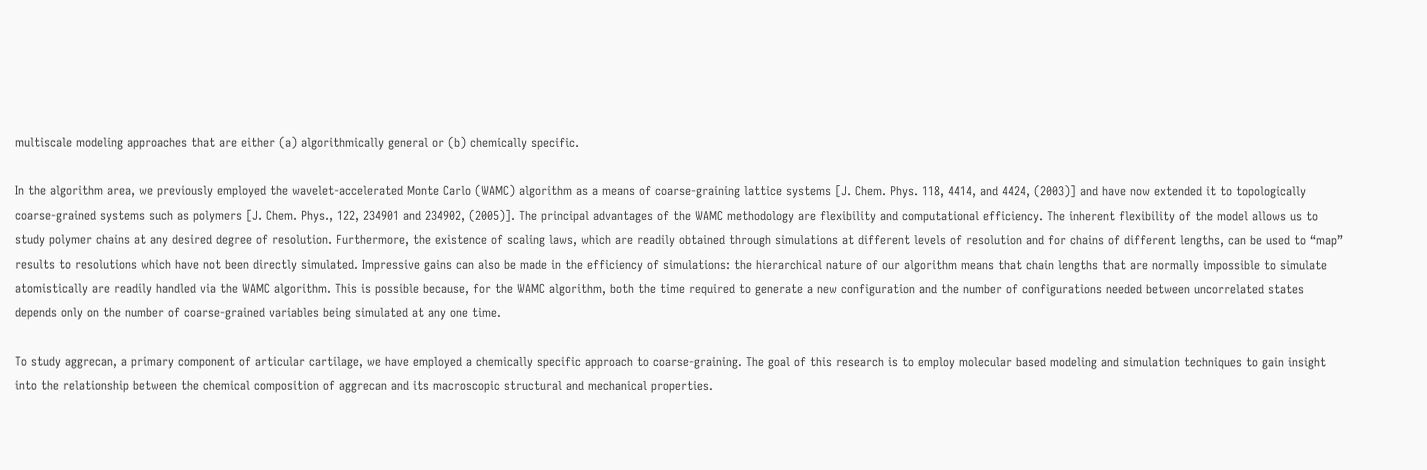multiscale modeling approaches that are either (a) algorithmically general or (b) chemically specific.

In the algorithm area, we previously employed the wavelet-accelerated Monte Carlo (WAMC) algorithm as a means of coarse-graining lattice systems [J. Chem. Phys. 118, 4414, and 4424, (2003)] and have now extended it to topologically coarse-grained systems such as polymers [J. Chem. Phys., 122, 234901 and 234902, (2005)]. The principal advantages of the WAMC methodology are flexibility and computational efficiency. The inherent flexibility of the model allows us to study polymer chains at any desired degree of resolution. Furthermore, the existence of scaling laws, which are readily obtained through simulations at different levels of resolution and for chains of different lengths, can be used to “map” results to resolutions which have not been directly simulated. Impressive gains can also be made in the efficiency of simulations: the hierarchical nature of our algorithm means that chain lengths that are normally impossible to simulate atomistically are readily handled via the WAMC algorithm. This is possible because, for the WAMC algorithm, both the time required to generate a new configuration and the number of configurations needed between uncorrelated states depends only on the number of coarse-grained variables being simulated at any one time.

To study aggrecan, a primary component of articular cartilage, we have employed a chemically specific approach to coarse-graining. The goal of this research is to employ molecular based modeling and simulation techniques to gain insight into the relationship between the chemical composition of aggrecan and its macroscopic structural and mechanical properties.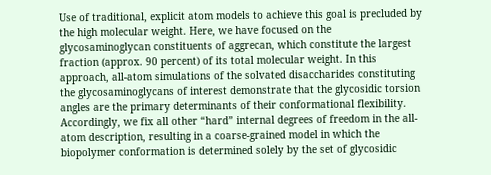Use of traditional, explicit atom models to achieve this goal is precluded by the high molecular weight. Here, we have focused on the glycosaminoglycan constituents of aggrecan, which constitute the largest fraction (approx. 90 percent) of its total molecular weight. In this approach, all-atom simulations of the solvated disaccharides constituting the glycosaminoglycans of interest demonstrate that the glycosidic torsion angles are the primary determinants of their conformational flexibility. Accordingly, we fix all other “hard” internal degrees of freedom in the all-atom description, resulting in a coarse-grained model in which the biopolymer conformation is determined solely by the set of glycosidic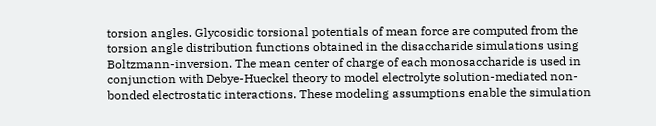torsion angles. Glycosidic torsional potentials of mean force are computed from the torsion angle distribution functions obtained in the disaccharide simulations using Boltzmann-inversion. The mean center of charge of each monosaccharide is used in conjunction with Debye-Hueckel theory to model electrolyte solution-mediated non-bonded electrostatic interactions. These modeling assumptions enable the simulation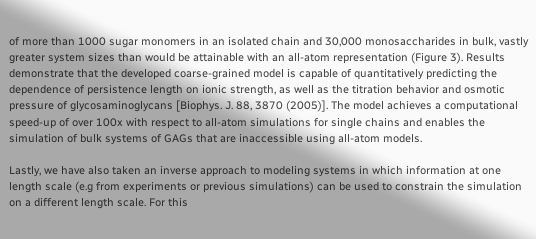of more than 1000 sugar monomers in an isolated chain and 30,000 monosaccharides in bulk, vastly greater system sizes than would be attainable with an all-atom representation (Figure 3). Results demonstrate that the developed coarse-grained model is capable of quantitatively predicting the dependence of persistence length on ionic strength, as well as the titration behavior and osmotic pressure of glycosaminoglycans [Biophys. J. 88, 3870 (2005)]. The model achieves a computational speed-up of over 100x with respect to all-atom simulations for single chains and enables the simulation of bulk systems of GAGs that are inaccessible using all-atom models.

Lastly, we have also taken an inverse approach to modeling systems in which information at one length scale (e.g from experiments or previous simulations) can be used to constrain the simulation on a different length scale. For this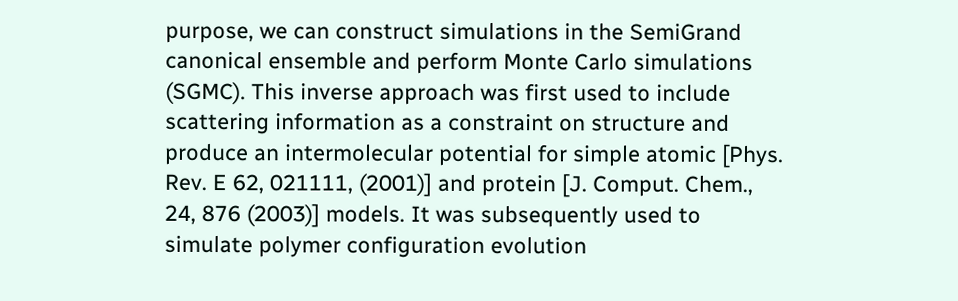purpose, we can construct simulations in the SemiGrand canonical ensemble and perform Monte Carlo simulations (SGMC). This inverse approach was first used to include scattering information as a constraint on structure and produce an intermolecular potential for simple atomic [Phys. Rev. E 62, 021111, (2001)] and protein [J. Comput. Chem., 24, 876 (2003)] models. It was subsequently used to simulate polymer configuration evolution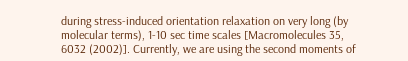during stress-induced orientation relaxation on very long (by molecular terms), 1-10 sec time scales [Macromolecules 35, 6032 (2002)]. Currently, we are using the second moments of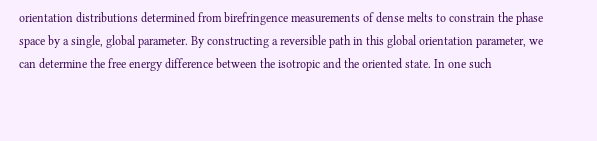orientation distributions determined from birefringence measurements of dense melts to constrain the phase space by a single, global parameter. By constructing a reversible path in this global orientation parameter, we can determine the free energy difference between the isotropic and the oriented state. In one such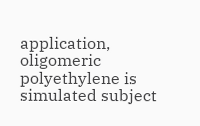application, oligomeric polyethylene is simulated subject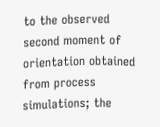to the observed second moment of orientation obtained from process simulations; the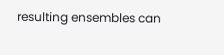resulting ensembles can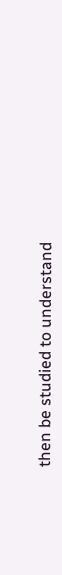then be studied to understand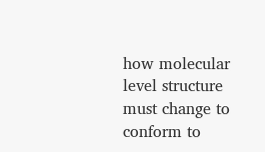how molecular level structure must change to conform to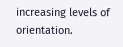increasing levels of orientation.